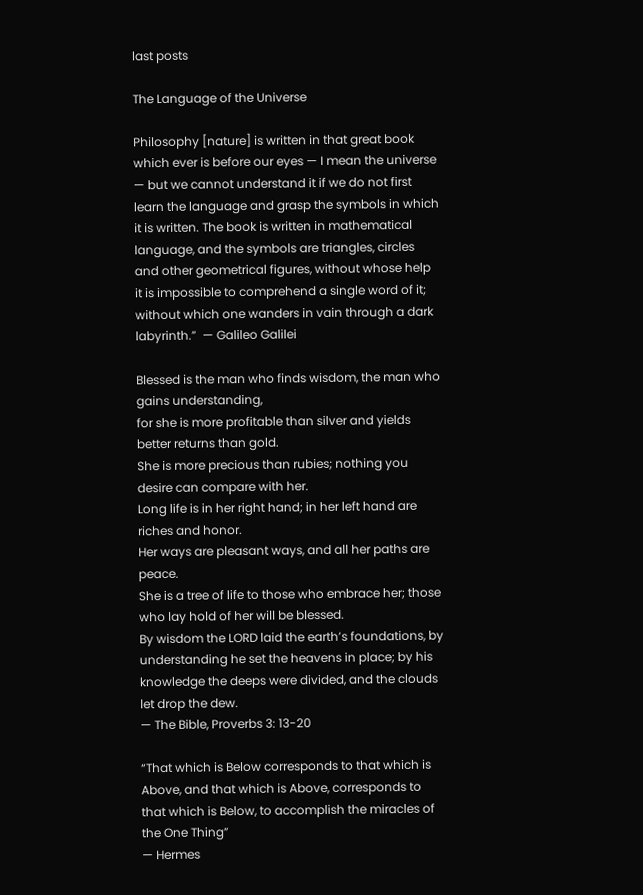last posts

The Language of the Universe

Philosophy [nature] is written in that great book which ever is before our eyes — I mean the universe — but we cannot understand it if we do not first learn the language and grasp the symbols in which it is written. The book is written in mathematical language, and the symbols are triangles, circles and other geometrical figures, without whose help it is impossible to comprehend a single word of it; without which one wanders in vain through a dark labyrinth.”  — Galileo Galilei

Blessed is the man who finds wisdom, the man who gains understanding,
for she is more profitable than silver and yields better returns than gold.
She is more precious than rubies; nothing you desire can compare with her.
Long life is in her right hand; in her left hand are riches and honor.
Her ways are pleasant ways, and all her paths are peace.
She is a tree of life to those who embrace her; those who lay hold of her will be blessed.
By wisdom the LORD laid the earth’s foundations, by understanding he set the heavens in place; by his knowledge the deeps were divided, and the clouds let drop the dew.
— The Bible, Proverbs 3: 13-20

“That which is Below corresponds to that which is Above, and that which is Above, corresponds to that which is Below, to accomplish the miracles of the One Thing”
— Hermes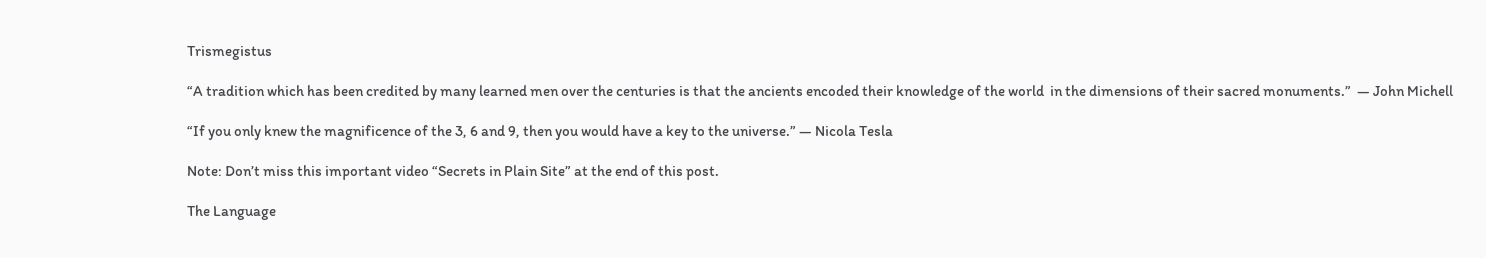Trismegistus

“A tradition which has been credited by many learned men over the centuries is that the ancients encoded their knowledge of the world  in the dimensions of their sacred monuments.”  — John Michell

“If you only knew the magnificence of the 3, 6 and 9, then you would have a key to the universe.” — Nicola Tesla

Note: Don’t miss this important video “Secrets in Plain Site” at the end of this post.

The Language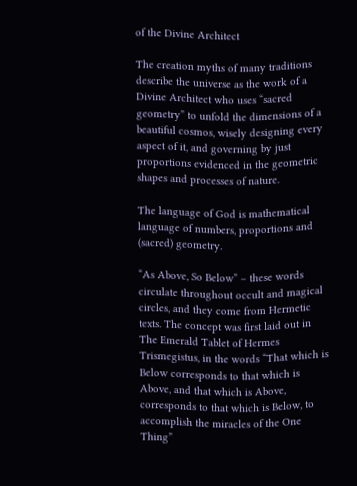of the Divine Architect

The creation myths of many traditions describe the universe as the work of a Divine Architect who uses “sacred geometry” to unfold the dimensions of a beautiful cosmos, wisely designing every aspect of it, and governing by just proportions evidenced in the geometric shapes and processes of nature.

The language of God is mathematical language of numbers, proportions and (sacred) geometry.

“As Above, So Below” – these words circulate throughout occult and magical circles, and they come from Hermetic texts. The concept was first laid out in The Emerald Tablet of Hermes Trismegistus, in the words “That which is Below corresponds to that which is Above, and that which is Above, corresponds to that which is Below, to accomplish the miracles of the One Thing”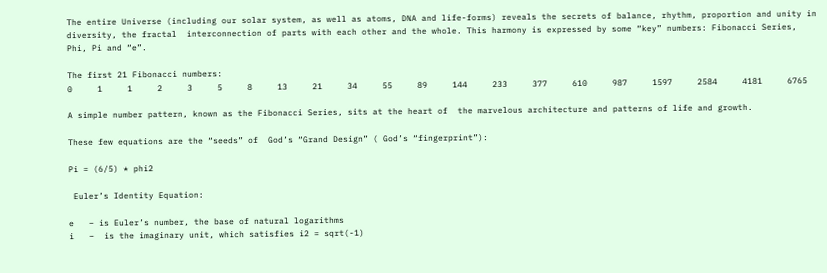The entire Universe (including our solar system, as well as atoms, DNA and life-forms) reveals the secrets of balance, rhythm, proportion and unity in diversity, the fractal  interconnection of parts with each other and the whole. This harmony is expressed by some “key” numbers: Fibonacci Series, Phi, Pi and “e”.

The first 21 Fibonacci numbers:
0     1     1     2     3     5     8     13     21     34     55     89     144     233     377     610     987     1597     2584     4181     6765

A simple number pattern, known as the Fibonacci Series, sits at the heart of  the marvelous architecture and patterns of life and growth.

These few equations are the “seeds” of  God’s “Grand Design” ( God’s “fingerprint”):

Pi = (6/5) * phi2

 Euler’s Identity Equation:

e   – is Euler’s number, the base of natural logarithms
i   –  is the imaginary unit, which satisfies i2 = sqrt(-1)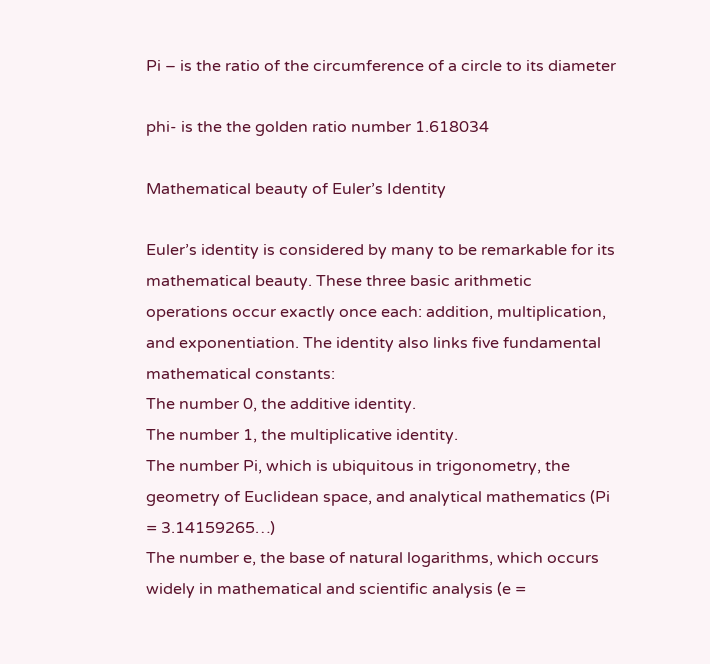Pi – is the ratio of the circumference of a circle to its diameter

phi- is the the golden ratio number 1.618034

Mathematical beauty of Euler’s Identity

Euler’s identity is considered by many to be remarkable for its mathematical beauty. These three basic arithmetic operations occur exactly once each: addition, multiplication, and exponentiation. The identity also links five fundamental mathematical constants:
The number 0, the additive identity.
The number 1, the multiplicative identity.
The number Pi, which is ubiquitous in trigonometry, the geometry of Euclidean space, and analytical mathematics (Pi = 3.14159265…)
The number e, the base of natural logarithms, which occurs widely in mathematical and scientific analysis (e =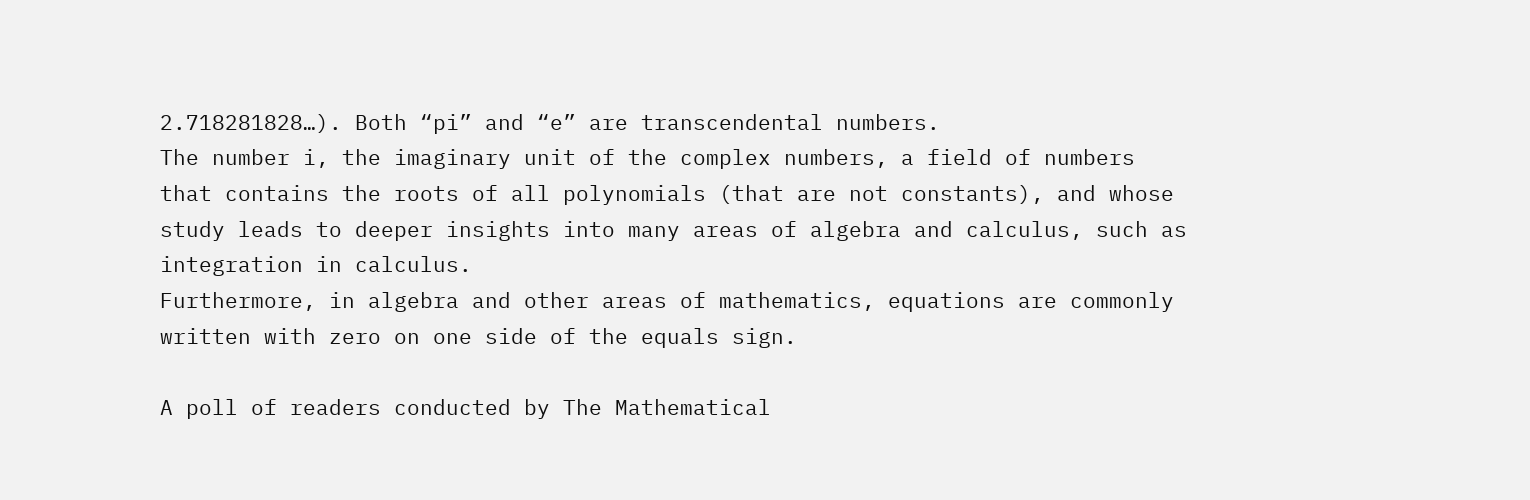2.718281828…). Both “pi” and “e” are transcendental numbers.
The number i, the imaginary unit of the complex numbers, a field of numbers that contains the roots of all polynomials (that are not constants), and whose study leads to deeper insights into many areas of algebra and calculus, such as integration in calculus.
Furthermore, in algebra and other areas of mathematics, equations are commonly written with zero on one side of the equals sign.

A poll of readers conducted by The Mathematical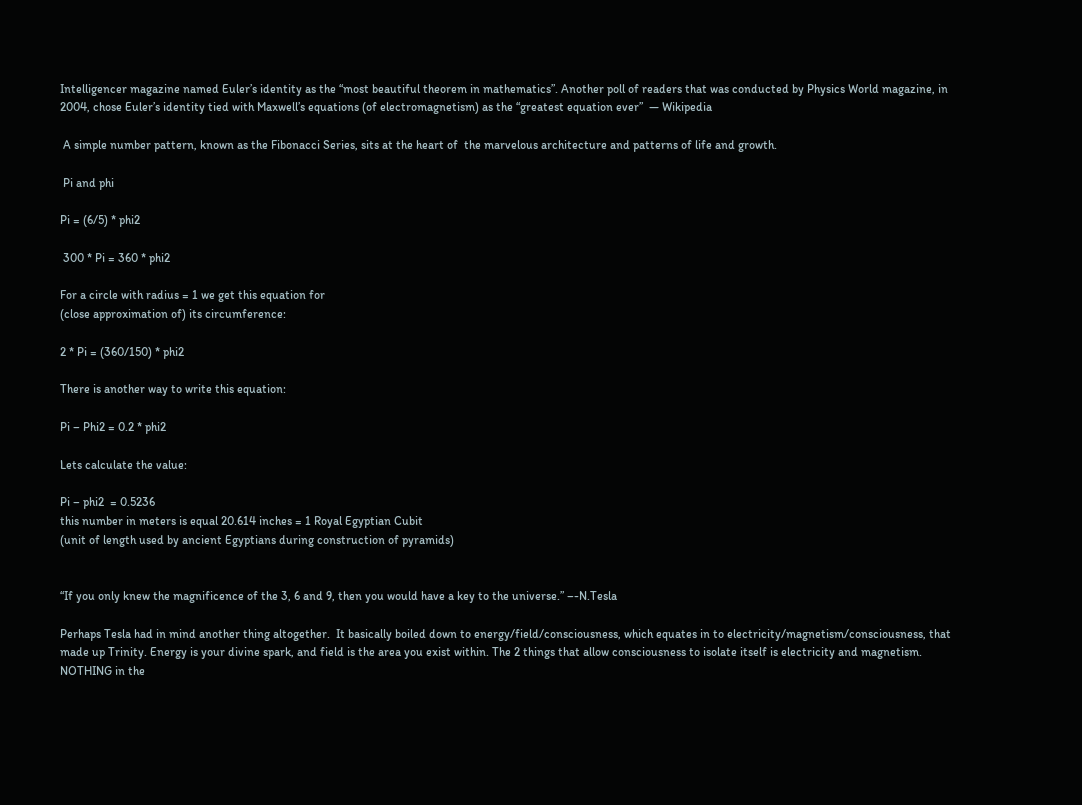Intelligencer magazine named Euler’s identity as the “most beautiful theorem in mathematics”. Another poll of readers that was conducted by Physics World magazine, in 2004, chose Euler’s identity tied with Maxwell’s equations (of electromagnetism) as the “greatest equation ever”  — Wikipedia

 A simple number pattern, known as the Fibonacci Series, sits at the heart of  the marvelous architecture and patterns of life and growth.

 Pi and phi

Pi = (6/5) * phi2

 300 * Pi = 360 * phi2

For a circle with radius = 1 we get this equation for
(close approximation of) its circumference:

2 * Pi = (360/150) * phi2

There is another way to write this equation:

Pi – Phi2 = 0.2 * phi2

Lets calculate the value:

Pi – phi2  = 0.5236
this number in meters is equal 20.614 inches = 1 Royal Egyptian Cubit
(unit of length used by ancient Egyptians during construction of pyramids)


“If you only knew the magnificence of the 3, 6 and 9, then you would have a key to the universe.” –-N.Tesla

Perhaps Tesla had in mind another thing altogether.  It basically boiled down to energy/field/consciousness, which equates in to electricity/magnetism/consciousness, that made up Trinity. Energy is your divine spark, and field is the area you exist within. The 2 things that allow consciousness to isolate itself is electricity and magnetism. NOTHING in the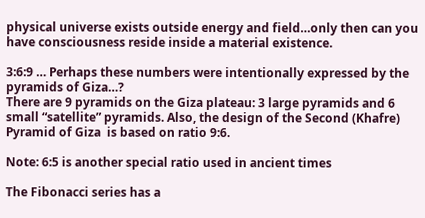physical universe exists outside energy and field…only then can you have consciousness reside inside a material existence.

3:6:9 … Perhaps these numbers were intentionally expressed by the pyramids of Giza…?
There are 9 pyramids on the Giza plateau: 3 large pyramids and 6 small “satellite” pyramids. Also, the design of the Second (Khafre) Pyramid of Giza  is based on ratio 9:6.

Note: 6:5 is another special ratio used in ancient times

The Fibonacci series has a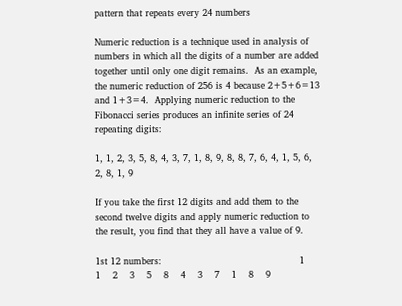pattern that repeats every 24 numbers

Numeric reduction is a technique used in analysis of numbers in which all the digits of a number are added together until only one digit remains.  As an example, the numeric reduction of 256 is 4 because 2+5+6=13 and 1+3=4.  Applying numeric reduction to the Fibonacci series produces an infinite series of 24 repeating digits:

1, 1, 2, 3, 5, 8, 4, 3, 7, 1, 8, 9, 8, 8, 7, 6, 4, 1, 5, 6, 2, 8, 1, 9

If you take the first 12 digits and add them to the second twelve digits and apply numeric reduction to the result, you find that they all have a value of 9.

1st 12 numbers:                                              1    1    2    3    5    8    4    3    7    1    8    9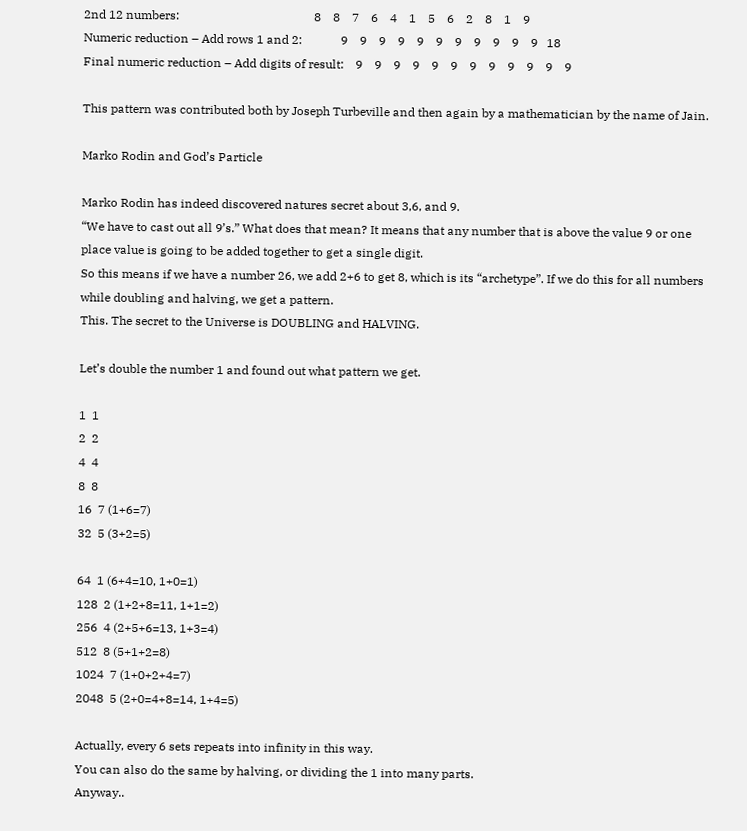2nd 12 numbers:                                             8    8    7    6    4    1    5    6    2    8    1    9
Numeric reduction – Add rows 1 and 2:             9    9    9    9    9    9    9    9    9    9    9   18
Final numeric reduction – Add digits of result:    9    9    9    9    9    9    9    9    9    9    9    9

This pattern was contributed both by Joseph Turbeville and then again by a mathematician by the name of Jain.

Marko Rodin and God’s Particle

Marko Rodin has indeed discovered natures secret about 3,6, and 9.
“We have to cast out all 9’s.” What does that mean? It means that any number that is above the value 9 or one place value is going to be added together to get a single digit.
So this means if we have a number 26, we add 2+6 to get 8, which is its “archetype”. If we do this for all numbers while doubling and halving, we get a pattern.
This. The secret to the Universe is DOUBLING and HALVING.

Let’s double the number 1 and found out what pattern we get.

1  1
2  2
4  4
8  8
16  7 (1+6=7)
32  5 (3+2=5)

64  1 (6+4=10, 1+0=1)
128  2 (1+2+8=11, 1+1=2)
256  4 (2+5+6=13, 1+3=4)
512  8 (5+1+2=8)
1024  7 (1+0+2+4=7)
2048  5 (2+0=4+8=14, 1+4=5)

Actually, every 6 sets repeats into infinity in this way.
You can also do the same by halving, or dividing the 1 into many parts.
Anyway..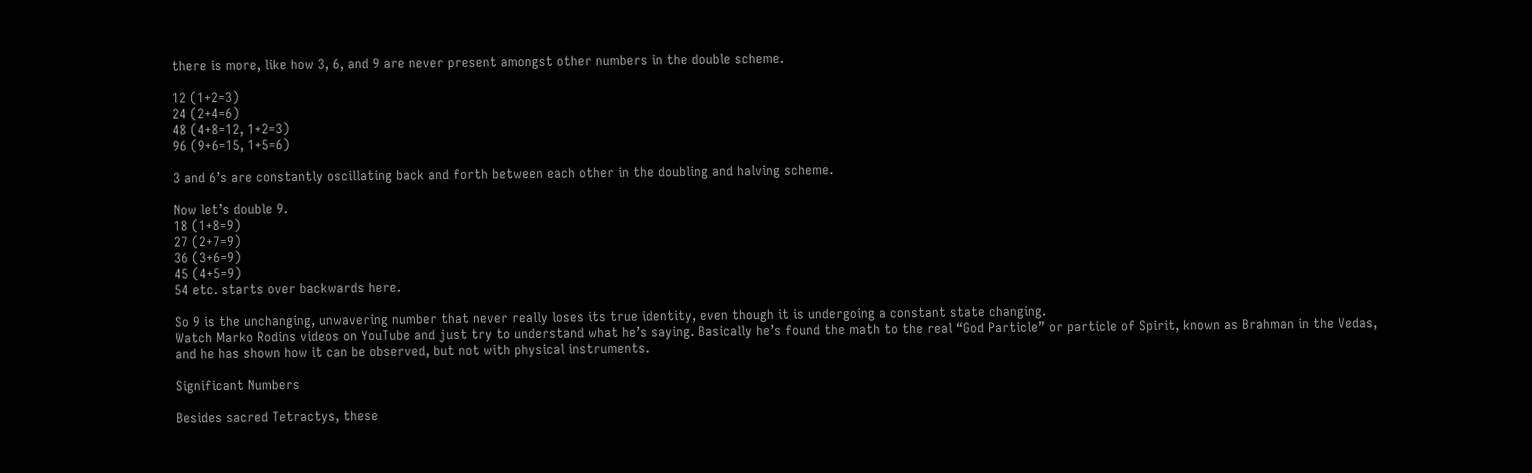there is more, like how 3, 6, and 9 are never present amongst other numbers in the double scheme.

12 (1+2=3)
24 (2+4=6)
48 (4+8=12, 1+2=3)
96 (9+6=15, 1+5=6)

3 and 6’s are constantly oscillating back and forth between each other in the doubling and halving scheme.

Now let’s double 9.
18 (1+8=9)
27 (2+7=9)
36 (3+6=9)
45 (4+5=9)
54 etc. starts over backwards here.

So 9 is the unchanging, unwavering number that never really loses its true identity, even though it is undergoing a constant state changing.
Watch Marko Rodins videos on YouTube and just try to understand what he’s saying. Basically he’s found the math to the real “God Particle” or particle of Spirit, known as Brahman in the Vedas, and he has shown how it can be observed, but not with physical instruments.

Significant Numbers

Besides sacred Tetractys, these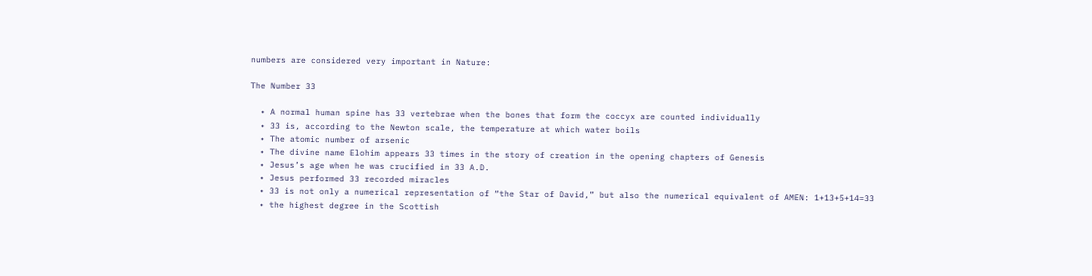numbers are considered very important in Nature:

The Number 33

  • A normal human spine has 33 vertebrae when the bones that form the coccyx are counted individually
  • 33 is, according to the Newton scale, the temperature at which water boils
  • The atomic number of arsenic
  • The divine name Elohim appears 33 times in the story of creation in the opening chapters of Genesis
  • Jesus’s age when he was crucified in 33 A.D.
  • Jesus performed 33 recorded miracles
  • 33 is not only a numerical representation of “the Star of David,” but also the numerical equivalent of AMEN: 1+13+5+14=33
  • the highest degree in the Scottish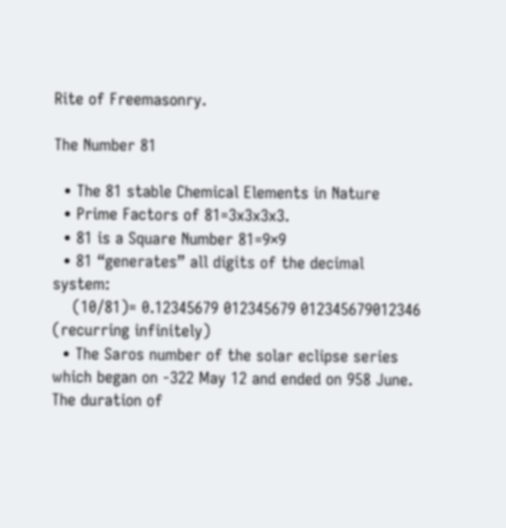Rite of Freemasonry.

The Number 81

  • The 81 stable Chemical Elements in Nature
  • Prime Factors of 81=3x3x3x3.
  • 81 is a Square Number 81=9×9
  • 81 “generates” all digits of the decimal system:
    (10/81)= 0.12345679 012345679 012345679012346 (recurring infinitely)
  • The Saros number of the solar eclipse series which began on -322 May 12 and ended on 958 June. The duration of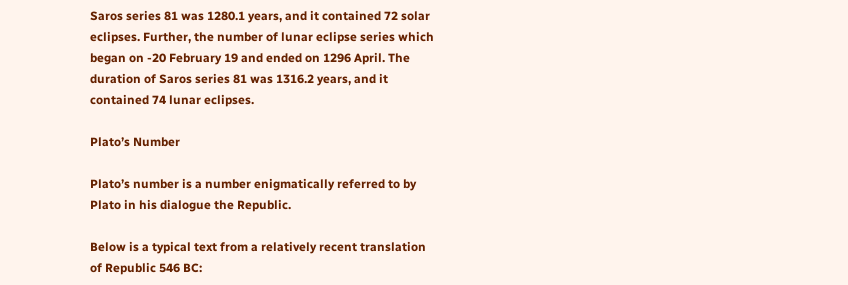Saros series 81 was 1280.1 years, and it contained 72 solar eclipses. Further, the number of lunar eclipse series which began on -20 February 19 and ended on 1296 April. The duration of Saros series 81 was 1316.2 years, and it contained 74 lunar eclipses.

Plato’s Number

Plato’s number is a number enigmatically referred to by Plato in his dialogue the Republic.

Below is a typical text from a relatively recent translation of Republic 546 BC: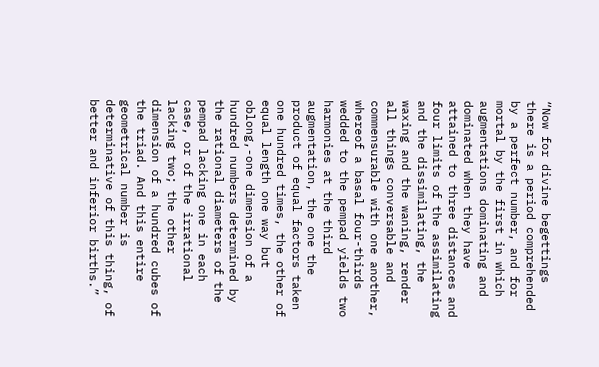“Now for divine begettings there is a period comprehended by a perfect number, and for mortal by the first in which augmentations dominating and dominated when they have attained to three distances and four limits of the assimilating and the dissimilating, the waxing and the waning, render all things conversable and commensurable with one another, whereof a basal four-thirds wedded to the pempad yields two harmonies at the third augmentation, the one the product of equal factors taken one hundred times, the other of equal length one way but oblong,-one dimension of a hundred numbers determined by the rational diameters of the pempad lacking one in each case, or of the irrational lacking two; the other dimension of a hundred cubes of the triad. And this entire geometrical number is determinative of this thing, of better and inferior births.”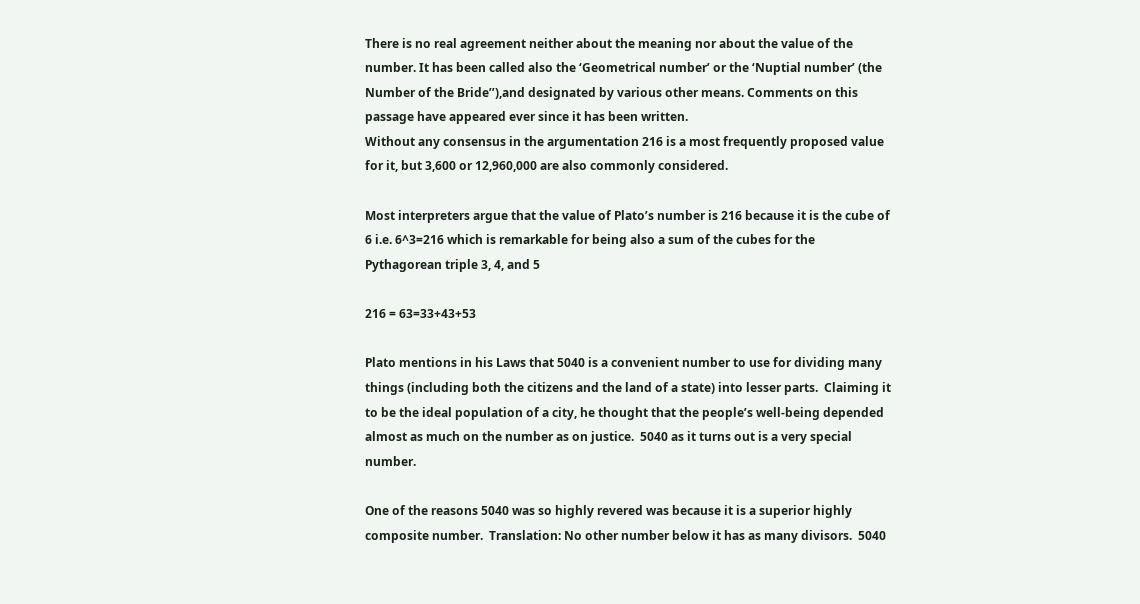There is no real agreement neither about the meaning nor about the value of the number. It has been called also the ‘Geometrical number’ or the ‘Nuptial number’ (the Number of the Bride’’),and designated by various other means. Comments on this passage have appeared ever since it has been written.
Without any consensus in the argumentation 216 is a most frequently proposed value for it, but 3,600 or 12,960,000 are also commonly considered.

Most interpreters argue that the value of Plato’s number is 216 because it is the cube of 6 i.e. 6^3=216 which is remarkable for being also a sum of the cubes for the Pythagorean triple 3, 4, and 5

216 = 63=33+43+53

Plato mentions in his Laws that 5040 is a convenient number to use for dividing many things (including both the citizens and the land of a state) into lesser parts.  Claiming it to be the ideal population of a city, he thought that the people’s well-being depended almost as much on the number as on justice.  5040 as it turns out is a very special number.

One of the reasons 5040 was so highly revered was because it is a superior highly composite number.  Translation: No other number below it has as many divisors.  5040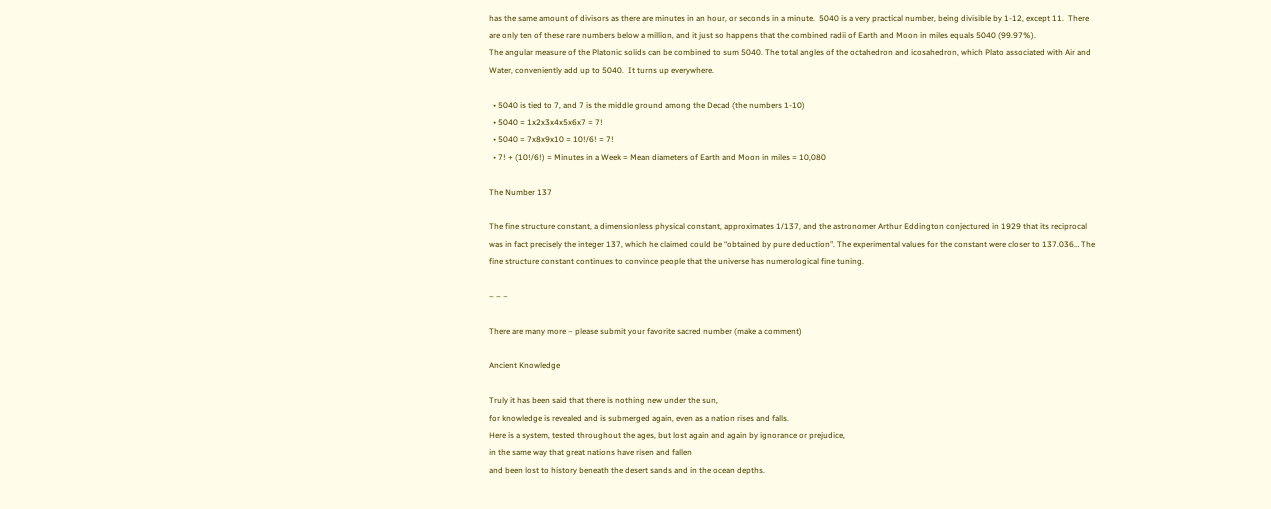has the same amount of divisors as there are minutes in an hour, or seconds in a minute.  5040 is a very practical number, being divisible by 1-12, except 11.  There are only ten of these rare numbers below a million, and it just so happens that the combined radii of Earth and Moon in miles equals 5040 (99.97%).
The angular measure of the Platonic solids can be combined to sum 5040. The total angles of the octahedron and icosahedron, which Plato associated with Air and Water, conveniently add up to 5040.  It turns up everywhere.

  • 5040 is tied to 7, and 7 is the middle ground among the Decad (the numbers 1-10)
  • 5040 = 1x2x3x4x5x6x7 = 7!
  • 5040 = 7x8x9x10 = 10!/6! = 7!
  • 7! + (10!/6!) = Minutes in a Week = Mean diameters of Earth and Moon in miles = 10,080

The Number 137

The fine structure constant, a dimensionless physical constant, approximates 1/137, and the astronomer Arthur Eddington conjectured in 1929 that its reciprocal was in fact precisely the integer 137, which he claimed could be “obtained by pure deduction”. The experimental values for the constant were closer to 137.036… The fine structure constant continues to convince people that the universe has numerological fine tuning.

– – –

There are many more – please submit your favorite sacred number (make a comment)

Ancient Knowledge

Truly it has been said that there is nothing new under the sun,
for knowledge is revealed and is submerged again, even as a nation rises and falls.
Here is a system, tested throughout the ages, but lost again and again by ignorance or prejudice,
in the same way that great nations have risen and fallen
and been lost to history beneath the desert sands and in the ocean depths.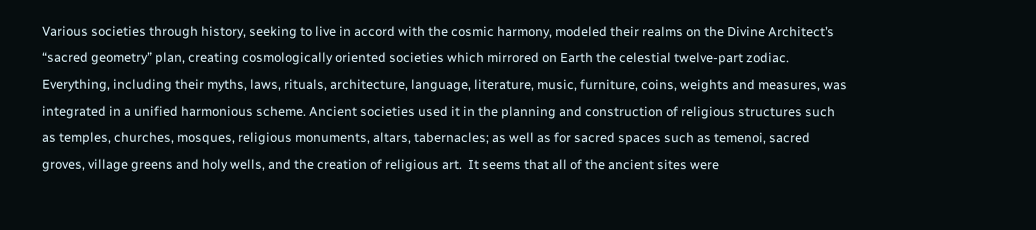Various societies through history, seeking to live in accord with the cosmic harmony, modeled their realms on the Divine Architect’s “sacred geometry” plan, creating cosmologically oriented societies which mirrored on Earth the celestial twelve-part zodiac. Everything, including their myths, laws, rituals, architecture, language, literature, music, furniture, coins, weights and measures, was integrated in a unified harmonious scheme. Ancient societies used it in the planning and construction of religious structures such as temples, churches, mosques, religious monuments, altars, tabernacles; as well as for sacred spaces such as temenoi, sacred groves, village greens and holy wells, and the creation of religious art.  It seems that all of the ancient sites were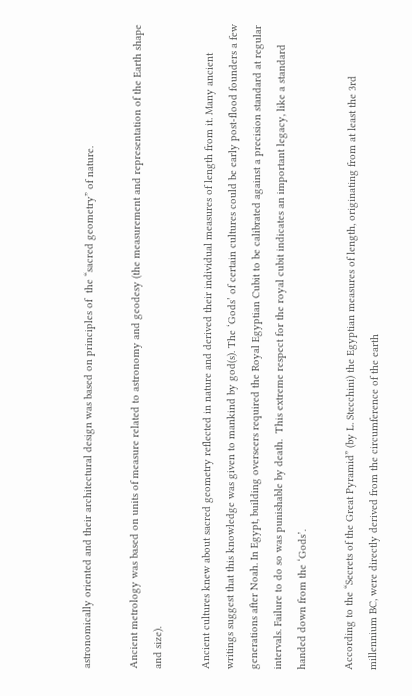astronomically oriented and their architectural design was based on principles of  the “sacred geometry” of nature.

Ancient metrology was based on units of measure related to astronomy and geodesy (the measurement and representation of the Earth shape and size).

Ancient cultures knew about sacred geometry reflected in nature and derived their individual measures of length from it. Many ancient writings suggest that this knowledge was given to mankind by god(s). The ‘Gods’ of certain cultures could be early post-flood founders a few generations after Noah. In Egypt, building overseers required the Royal Egyptian Cubit to be calibrated against a precision standard at regular intervals. Failure to do so was punishable by death.  This extreme respect for the royal cubit indicates an important legacy, like a standard handed down from the ‘Gods’.

According to the “Secrets of the Great Pyramid” (by L. Stecchini) the Egyptian measures of length, originating from at least the 3rd millennium BC, were directly derived from the circumference of the earth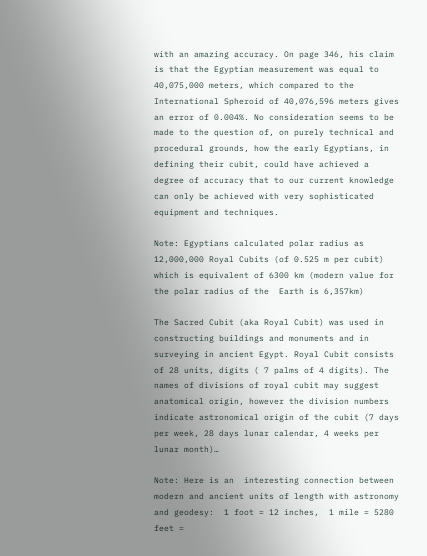with an amazing accuracy. On page 346, his claim is that the Egyptian measurement was equal to 40,075,000 meters, which compared to the International Spheroid of 40,076,596 meters gives an error of 0.004%. No consideration seems to be made to the question of, on purely technical and procedural grounds, how the early Egyptians, in defining their cubit, could have achieved a degree of accuracy that to our current knowledge can only be achieved with very sophisticated equipment and techniques.

Note: Egyptians calculated polar radius as 12,000,000 Royal Cubits (of 0.525 m per cubit) which is equivalent of 6300 km (modern value for the polar radius of the  Earth is 6,357km)

The Sacred Cubit (aka Royal Cubit) was used in constructing buildings and monuments and in surveying in ancient Egypt. Royal Cubit consists of 28 units, digits ( 7 palms of 4 digits). The names of divisions of royal cubit may suggest anatomical origin, however the division numbers indicate astronomical origin of the cubit (7 days per week, 28 days lunar calendar, 4 weeks per lunar month)…

Note: Here is an  interesting connection between modern and ancient units of length with astronomy and geodesy:  1 foot = 12 inches,  1 mile = 5280 feet =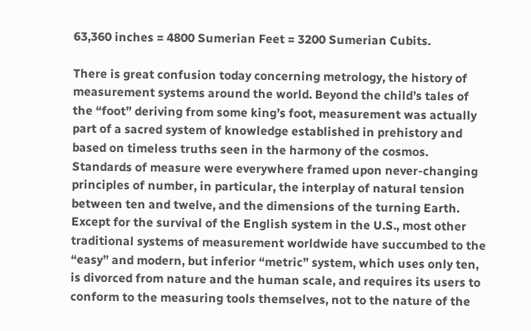63,360 inches = 4800 Sumerian Feet = 3200 Sumerian Cubits.

There is great confusion today concerning metrology, the history of measurement systems around the world. Beyond the child’s tales of the “foot” deriving from some king’s foot, measurement was actually part of a sacred system of knowledge established in prehistory and based on timeless truths seen in the harmony of the cosmos. Standards of measure were everywhere framed upon never-changing principles of number, in particular, the interplay of natural tension between ten and twelve, and the dimensions of the turning Earth. Except for the survival of the English system in the U.S., most other traditional systems of measurement worldwide have succumbed to the “easy” and modern, but inferior “metric” system, which uses only ten, is divorced from nature and the human scale, and requires its users to conform to the measuring tools themselves, not to the nature of the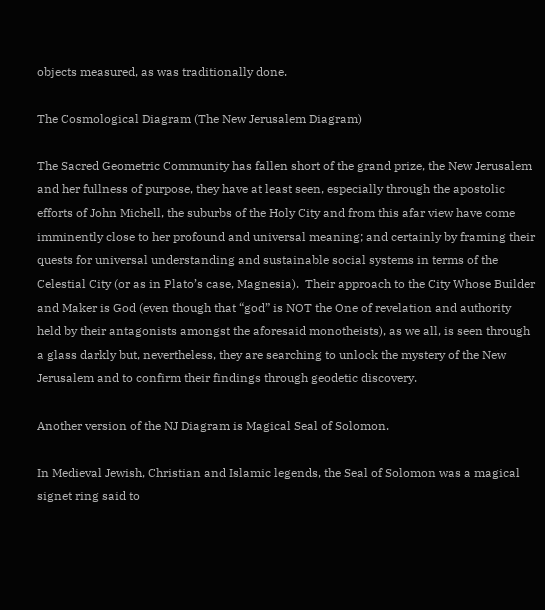objects measured, as was traditionally done.

The Cosmological Diagram (The New Jerusalem Diagram)

The Sacred Geometric Community has fallen short of the grand prize, the New Jerusalem and her fullness of purpose, they have at least seen, especially through the apostolic efforts of John Michell, the suburbs of the Holy City and from this afar view have come imminently close to her profound and universal meaning; and certainly by framing their quests for universal understanding and sustainable social systems in terms of the Celestial City (or as in Plato’s case, Magnesia).  Their approach to the City Whose Builder and Maker is God (even though that “god” is NOT the One of revelation and authority held by their antagonists amongst the aforesaid monotheists), as we all, is seen through a glass darkly but, nevertheless, they are searching to unlock the mystery of the New Jerusalem and to confirm their findings through geodetic discovery.

Another version of the NJ Diagram is Magical Seal of Solomon.

In Medieval Jewish, Christian and Islamic legends, the Seal of Solomon was a magical signet ring said to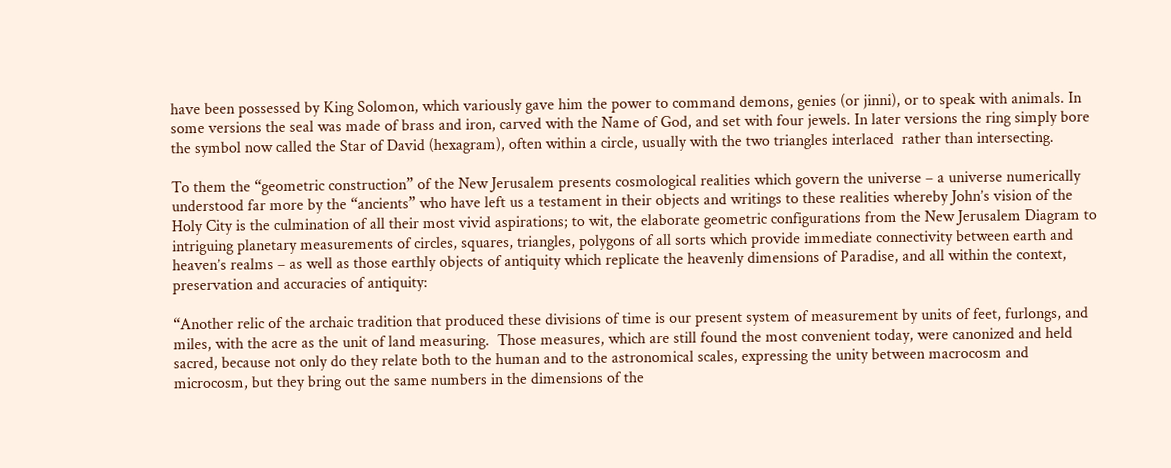have been possessed by King Solomon, which variously gave him the power to command demons, genies (or jinni), or to speak with animals. In some versions the seal was made of brass and iron, carved with the Name of God, and set with four jewels. In later versions the ring simply bore the symbol now called the Star of David (hexagram), often within a circle, usually with the two triangles interlaced  rather than intersecting.

To them the “geometric construction” of the New Jerusalem presents cosmological realities which govern the universe – a universe numerically understood far more by the “ancients” who have left us a testament in their objects and writings to these realities whereby John’s vision of the Holy City is the culmination of all their most vivid aspirations; to wit, the elaborate geometric configurations from the New Jerusalem Diagram to intriguing planetary measurements of circles, squares, triangles, polygons of all sorts which provide immediate connectivity between earth and heaven’s realms – as well as those earthly objects of antiquity which replicate the heavenly dimensions of Paradise, and all within the context, preservation and accuracies of antiquity:

“Another relic of the archaic tradition that produced these divisions of time is our present system of measurement by units of feet, furlongs, and miles, with the acre as the unit of land measuring.  Those measures, which are still found the most convenient today, were canonized and held sacred, because not only do they relate both to the human and to the astronomical scales, expressing the unity between macrocosm and microcosm, but they bring out the same numbers in the dimensions of the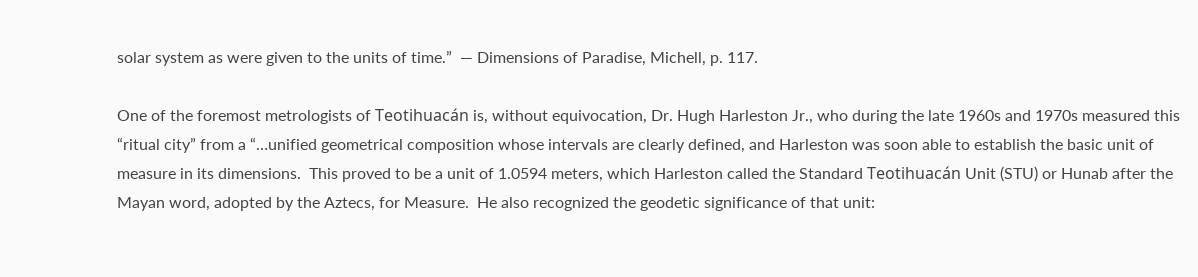solar system as were given to the units of time.”  — Dimensions of Paradise, Michell, p. 117.

One of the foremost metrologists of Teotihuacán is, without equivocation, Dr. Hugh Harleston Jr., who during the late 1960s and 1970s measured this “ritual city” from a “…unified geometrical composition whose intervals are clearly defined, and Harleston was soon able to establish the basic unit of measure in its dimensions.  This proved to be a unit of 1.0594 meters, which Harleston called the Standard Teotihuacán Unit (STU) or Hunab after the Mayan word, adopted by the Aztecs, for Measure.  He also recognized the geodetic significance of that unit: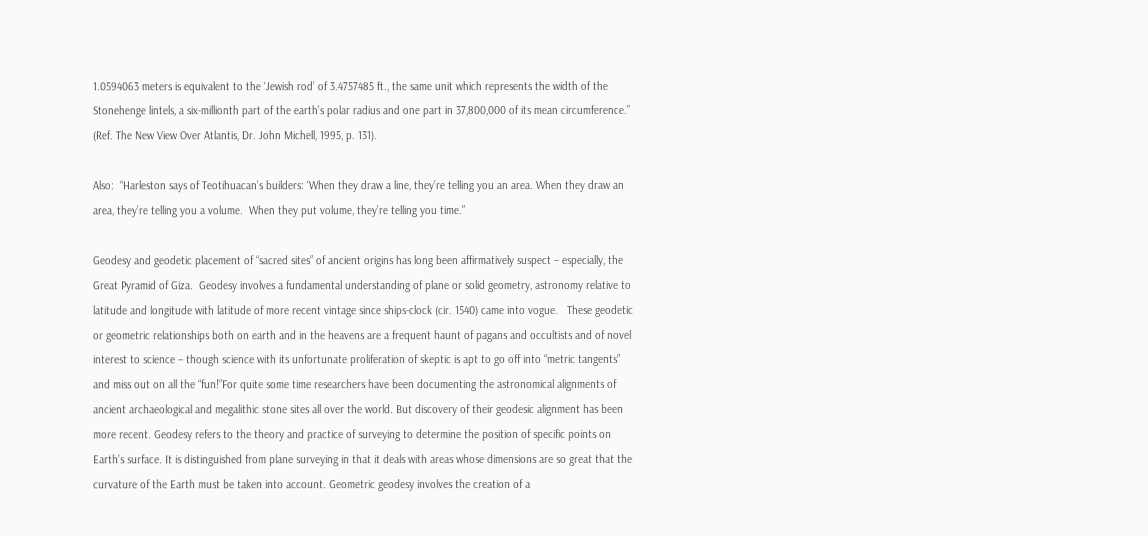1.0594063 meters is equivalent to the ‘Jewish rod’ of 3.4757485 ft., the same unit which represents the width of the Stonehenge lintels, a six-millionth part of the earth’s polar radius and one part in 37,800,000 of its mean circumference.” (Ref. The New View Over Atlantis, Dr. John Michell, 1995, p. 131).

Also:  “Harleston says of Teotihuacan’s builders: ‘When they draw a line, they’re telling you an area. When they draw an area, they’re telling you a volume.  When they put volume, they’re telling you time.”

Geodesy and geodetic placement of “sacred sites” of ancient origins has long been affirmatively suspect – especially, the Great Pyramid of Giza.  Geodesy involves a fundamental understanding of plane or solid geometry, astronomy relative to latitude and longitude with latitude of more recent vintage since ships-clock (cir. 1540) came into vogue.   These geodetic or geometric relationships both on earth and in the heavens are a frequent haunt of pagans and occultists and of novel interest to science – though science with its unfortunate proliferation of skeptic is apt to go off into “metric tangents” and miss out on all the “fun!”For quite some time researchers have been documenting the astronomical alignments of ancient archaeological and megalithic stone sites all over the world. But discovery of their geodesic alignment has been more recent. Geodesy refers to the theory and practice of surveying to determine the position of specific points on Earth’s surface. It is distinguished from plane surveying in that it deals with areas whose dimensions are so great that the curvature of the Earth must be taken into account. Geometric geodesy involves the creation of a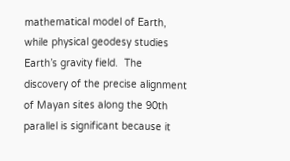mathematical model of Earth, while physical geodesy studies Earth’s gravity field.  The discovery of the precise alignment of Mayan sites along the 90th parallel is significant because it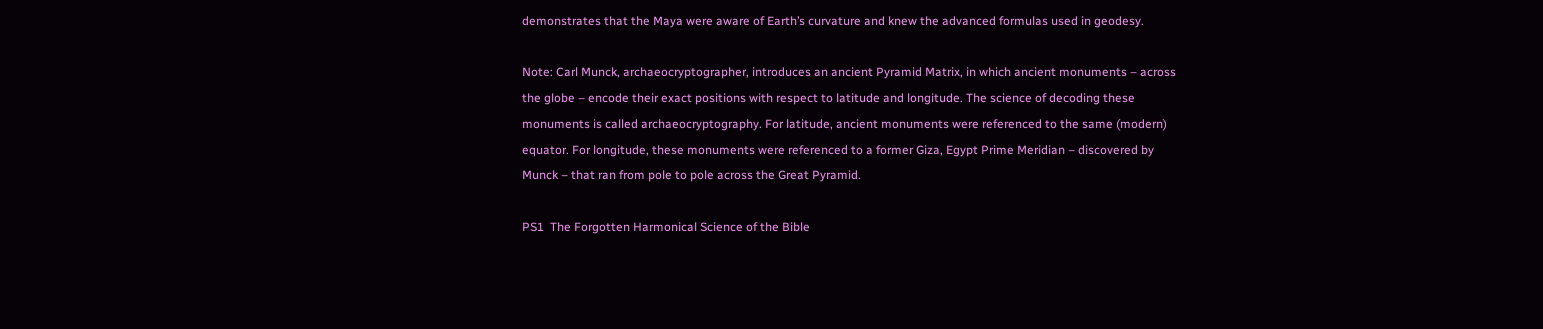demonstrates that the Maya were aware of Earth’s curvature and knew the advanced formulas used in geodesy.

Note: Carl Munck, archaeocryptographer, introduces an ancient Pyramid Matrix, in which ancient monuments – across the globe – encode their exact positions with respect to latitude and longitude. The science of decoding these monuments is called archaeocryptography. For latitude, ancient monuments were referenced to the same (modern) equator. For longitude, these monuments were referenced to a former Giza, Egypt Prime Meridian – discovered by Munck – that ran from pole to pole across the Great Pyramid.

PS1  The Forgotten Harmonical Science of the Bible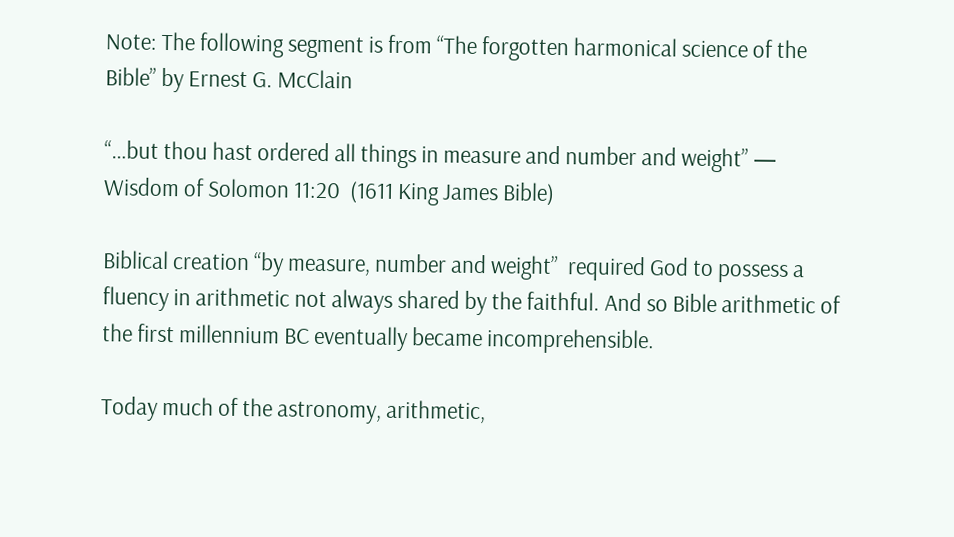Note: The following segment is from “The forgotten harmonical science of the Bible” by Ernest G. McClain

“…but thou hast ordered all things in measure and number and weight” — Wisdom of Solomon 11:20  (1611 King James Bible)

Biblical creation “by measure, number and weight”  required God to possess a fluency in arithmetic not always shared by the faithful. And so Bible arithmetic of the first millennium BC eventually became incomprehensible.

Today much of the astronomy, arithmetic,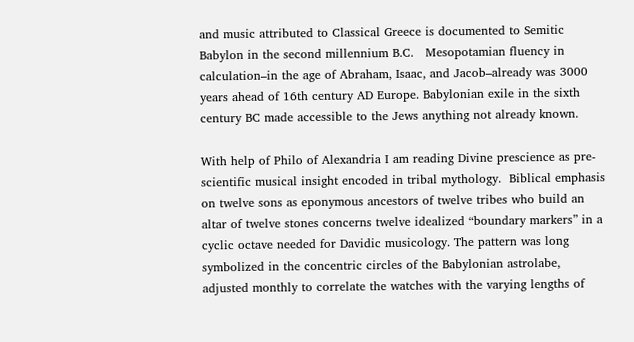and music attributed to Classical Greece is documented to Semitic Babylon in the second millennium B.C.   Mesopotamian fluency in calculation–in the age of Abraham, Isaac, and Jacob–already was 3000 years ahead of 16th century AD Europe. Babylonian exile in the sixth century BC made accessible to the Jews anything not already known.

With help of Philo of Alexandria I am reading Divine prescience as pre-scientific musical insight encoded in tribal mythology.  Biblical emphasis on twelve sons as eponymous ancestors of twelve tribes who build an altar of twelve stones concerns twelve idealized “boundary markers” in a cyclic octave needed for Davidic musicology. The pattern was long symbolized in the concentric circles of the Babylonian astrolabe, adjusted monthly to correlate the watches with the varying lengths of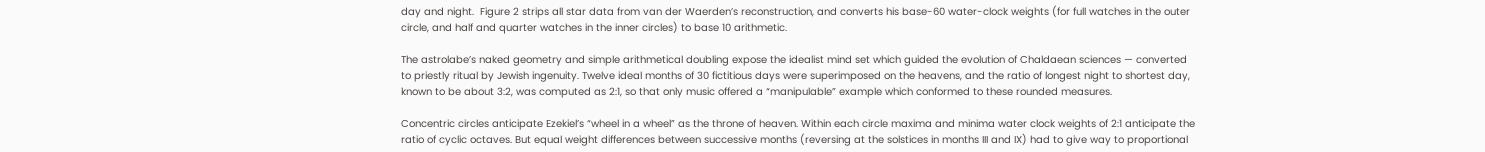day and night.  Figure 2 strips all star data from van der Waerden’s reconstruction, and converts his base-60 water-clock weights (for full watches in the outer circle, and half and quarter watches in the inner circles) to base 10 arithmetic.

The astrolabe’s naked geometry and simple arithmetical doubling expose the idealist mind set which guided the evolution of Chaldaean sciences — converted to priestly ritual by Jewish ingenuity. Twelve ideal months of 30 fictitious days were superimposed on the heavens, and the ratio of longest night to shortest day, known to be about 3:2, was computed as 2:1, so that only music offered a “manipulable” example which conformed to these rounded measures.

Concentric circles anticipate Ezekiel’s “wheel in a wheel” as the throne of heaven. Within each circle maxima and minima water clock weights of 2:1 anticipate the ratio of cyclic octaves. But equal weight differences between successive months (reversing at the solstices in months III and IX) had to give way to proportional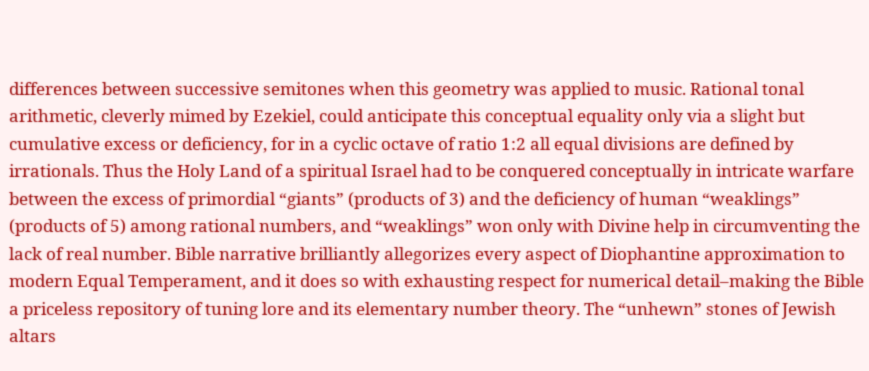differences between successive semitones when this geometry was applied to music. Rational tonal    arithmetic, cleverly mimed by Ezekiel, could anticipate this conceptual equality only via a slight but cumulative excess or deficiency, for in a cyclic octave of ratio 1:2 all equal divisions are defined by irrationals. Thus the Holy Land of a spiritual Israel had to be conquered conceptually in intricate warfare between the excess of primordial “giants” (products of 3) and the deficiency of human “weaklings” (products of 5) among rational numbers, and “weaklings” won only with Divine help in circumventing the lack of real number. Bible narrative brilliantly allegorizes every aspect of Diophantine approximation to modern Equal Temperament, and it does so with exhausting respect for numerical detail–making the Bible a priceless repository of tuning lore and its elementary number theory. The “unhewn” stones of Jewish altars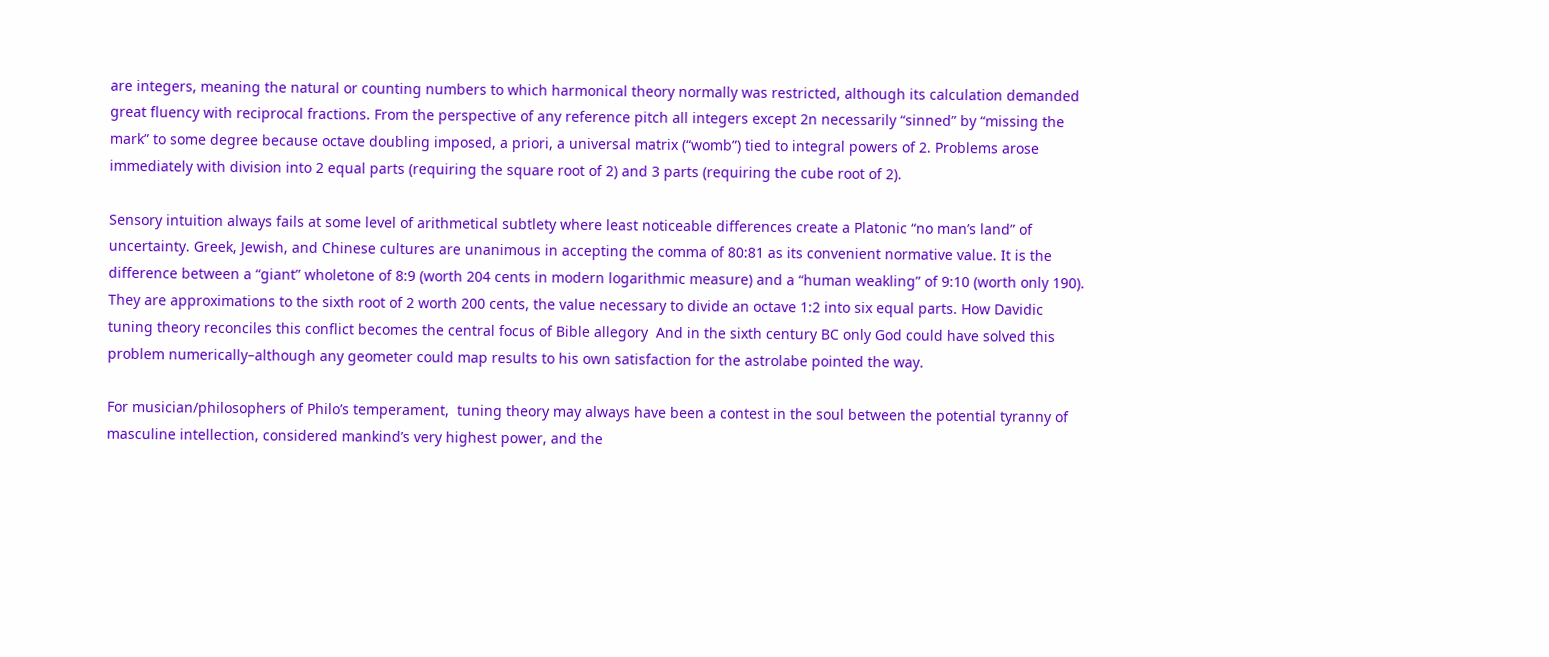are integers, meaning the natural or counting numbers to which harmonical theory normally was restricted, although its calculation demanded great fluency with reciprocal fractions. From the perspective of any reference pitch all integers except 2n necessarily “sinned” by “missing the mark” to some degree because octave doubling imposed, a priori, a universal matrix (“womb”) tied to integral powers of 2. Problems arose immediately with division into 2 equal parts (requiring the square root of 2) and 3 parts (requiring the cube root of 2).

Sensory intuition always fails at some level of arithmetical subtlety where least noticeable differences create a Platonic “no man’s land” of uncertainty. Greek, Jewish, and Chinese cultures are unanimous in accepting the comma of 80:81 as its convenient normative value. It is the difference between a “giant” wholetone of 8:9 (worth 204 cents in modern logarithmic measure) and a “human weakling” of 9:10 (worth only 190). They are approximations to the sixth root of 2 worth 200 cents, the value necessary to divide an octave 1:2 into six equal parts. How Davidic tuning theory reconciles this conflict becomes the central focus of Bible allegory  And in the sixth century BC only God could have solved this problem numerically–although any geometer could map results to his own satisfaction for the astrolabe pointed the way.

For musician/philosophers of Philo’s temperament,  tuning theory may always have been a contest in the soul between the potential tyranny of masculine intellection, considered mankind’s very highest power, and the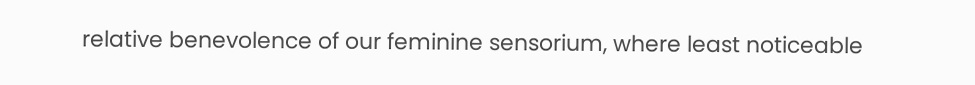relative benevolence of our feminine sensorium, where least noticeable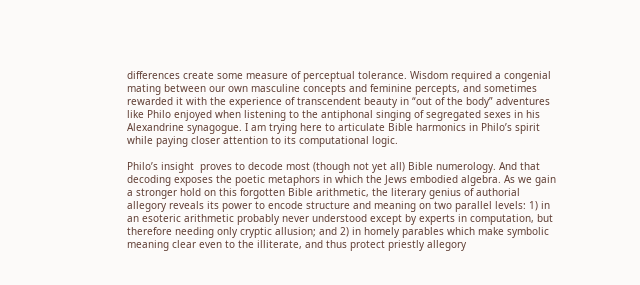differences create some measure of perceptual tolerance. Wisdom required a congenial mating between our own masculine concepts and feminine percepts, and sometimes rewarded it with the experience of transcendent beauty in “out of the body” adventures like Philo enjoyed when listening to the antiphonal singing of segregated sexes in his Alexandrine synagogue. I am trying here to articulate Bible harmonics in Philo’s spirit while paying closer attention to its computational logic.

Philo’s insight  proves to decode most (though not yet all) Bible numerology. And that decoding exposes the poetic metaphors in which the Jews embodied algebra. As we gain a stronger hold on this forgotten Bible arithmetic, the literary genius of authorial allegory reveals its power to encode structure and meaning on two parallel levels: 1) in an esoteric arithmetic probably never understood except by experts in computation, but therefore needing only cryptic allusion; and 2) in homely parables which make symbolic meaning clear even to the illiterate, and thus protect priestly allegory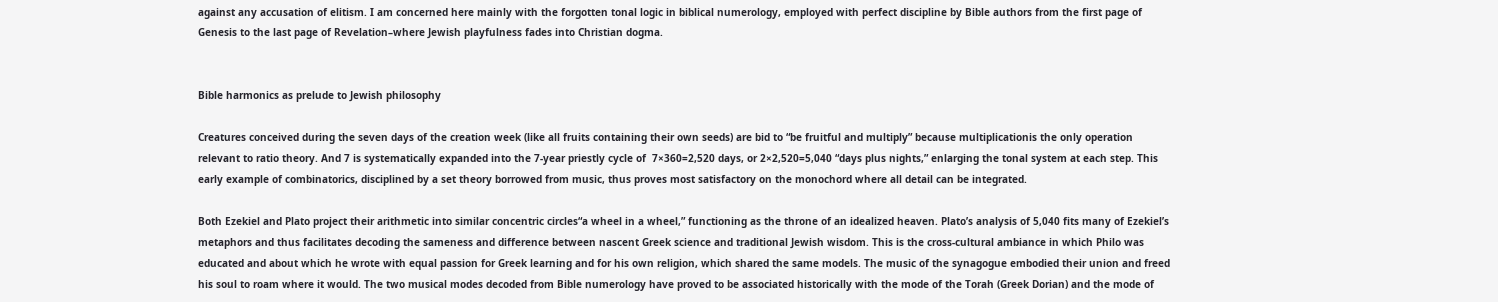against any accusation of elitism. I am concerned here mainly with the forgotten tonal logic in biblical numerology, employed with perfect discipline by Bible authors from the first page of Genesis to the last page of Revelation–where Jewish playfulness fades into Christian dogma.


Bible harmonics as prelude to Jewish philosophy

Creatures conceived during the seven days of the creation week (like all fruits containing their own seeds) are bid to “be fruitful and multiply” because multiplicationis the only operation relevant to ratio theory. And 7 is systematically expanded into the 7-year priestly cycle of  7×360=2,520 days, or 2×2,520=5,040 “days plus nights,” enlarging the tonal system at each step. This early example of combinatorics, disciplined by a set theory borrowed from music, thus proves most satisfactory on the monochord where all detail can be integrated.

Both Ezekiel and Plato project their arithmetic into similar concentric circles“a wheel in a wheel,” functioning as the throne of an idealized heaven. Plato’s analysis of 5,040 fits many of Ezekiel’s metaphors and thus facilitates decoding the sameness and difference between nascent Greek science and traditional Jewish wisdom. This is the cross-cultural ambiance in which Philo was  educated and about which he wrote with equal passion for Greek learning and for his own religion, which shared the same models. The music of the synagogue embodied their union and freed his soul to roam where it would. The two musical modes decoded from Bible numerology have proved to be associated historically with the mode of the Torah (Greek Dorian) and the mode of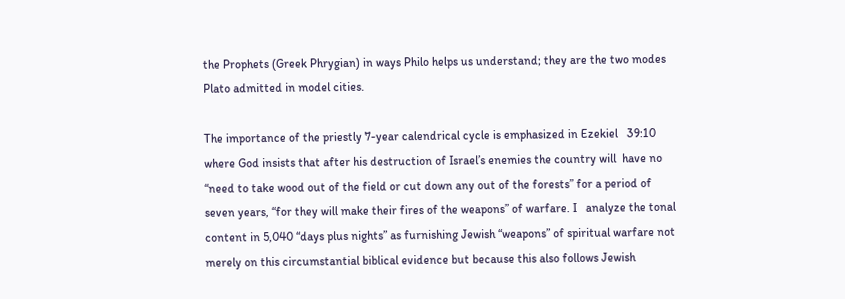the Prophets (Greek Phrygian) in ways Philo helps us understand; they are the two modes Plato admitted in model cities.

The importance of the priestly 7-year calendrical cycle is emphasized in Ezekiel   39:10 where God insists that after his destruction of Israel’s enemies the country will  have no “need to take wood out of the field or cut down any out of the forests” for a period of seven years, “for they will make their fires of the weapons” of warfare. I   analyze the tonal content in 5,040 “days plus nights” as furnishing Jewish “weapons” of spiritual warfare not merely on this circumstantial biblical evidence but because this also follows Jewish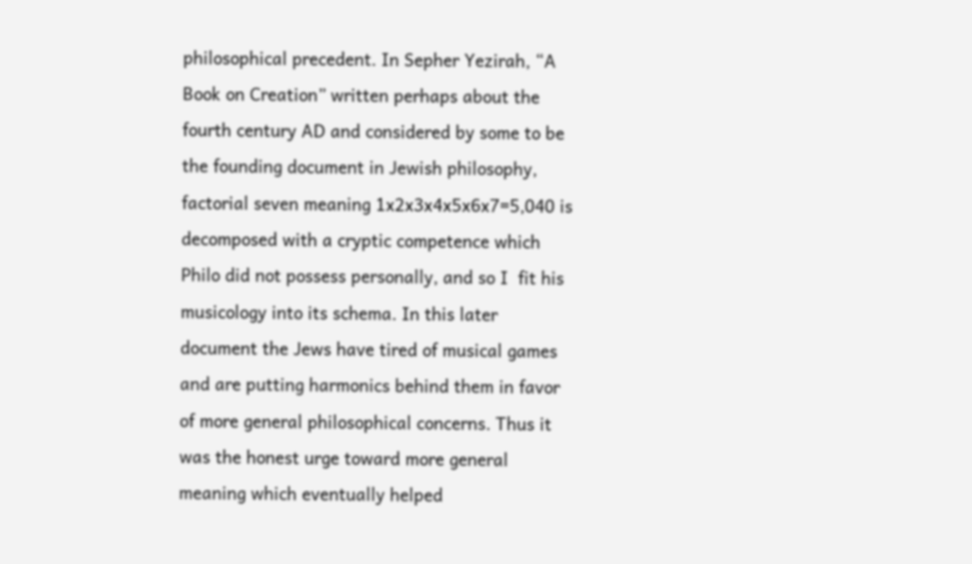philosophical precedent. In Sepher Yezirah, “A Book on Creation” written perhaps about the fourth century AD and considered by some to be the founding document in Jewish philosophy,  factorial seven meaning 1x2x3x4x5x6x7=5,040 is decomposed with a cryptic competence which Philo did not possess personally, and so I  fit his musicology into its schema. In this later document the Jews have tired of musical games and are putting harmonics behind them in favor of more general philosophical concerns. Thus it was the honest urge toward more general meaning which eventually helped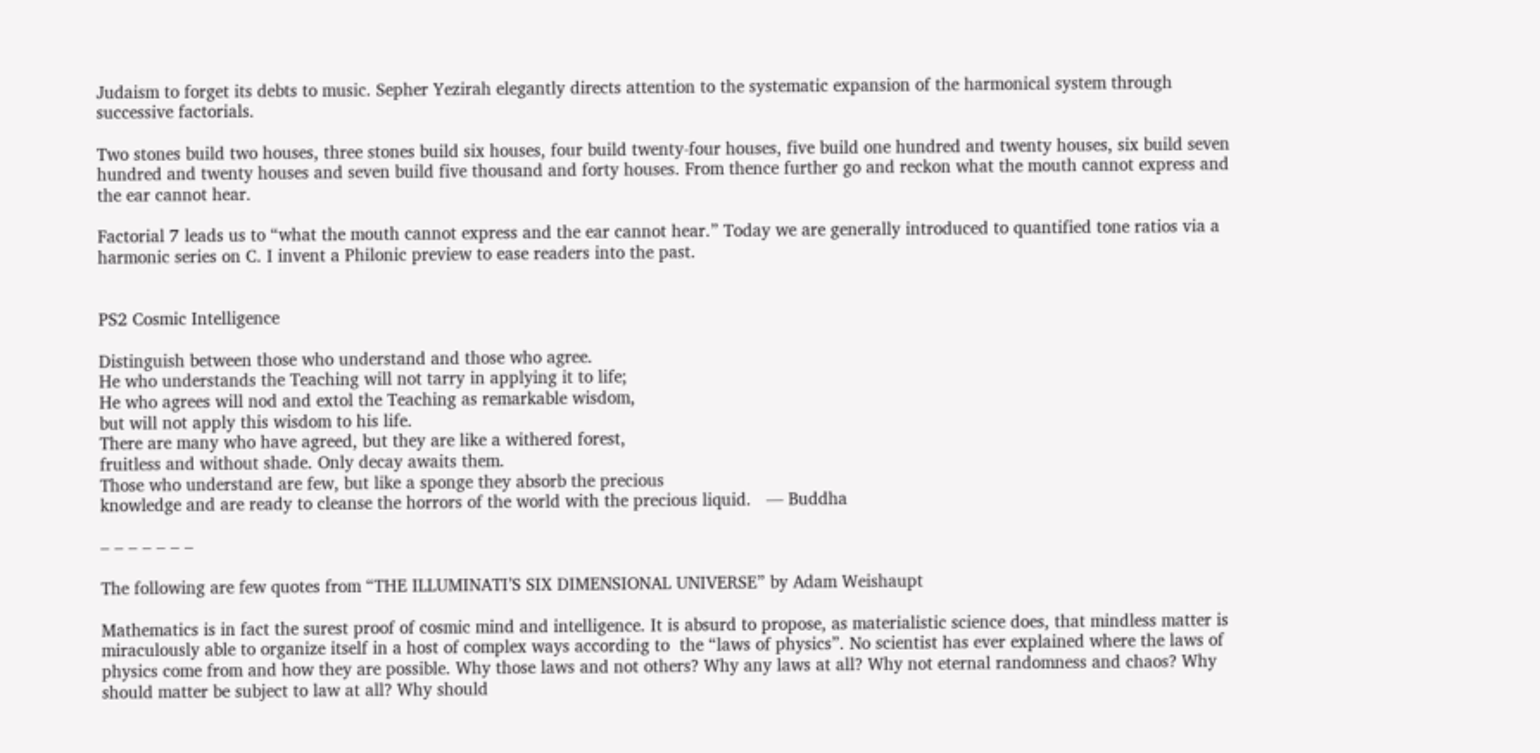Judaism to forget its debts to music. Sepher Yezirah elegantly directs attention to the systematic expansion of the harmonical system through successive factorials.

Two stones build two houses, three stones build six houses, four build twenty-four houses, five build one hundred and twenty houses, six build seven hundred and twenty houses and seven build five thousand and forty houses. From thence further go and reckon what the mouth cannot express and the ear cannot hear.

Factorial 7 leads us to “what the mouth cannot express and the ear cannot hear.” Today we are generally introduced to quantified tone ratios via a harmonic series on C. I invent a Philonic preview to ease readers into the past.


PS2 Cosmic Intelligence

Distinguish between those who understand and those who agree.
He who understands the Teaching will not tarry in applying it to life;
He who agrees will nod and extol the Teaching as remarkable wisdom,
but will not apply this wisdom to his life.
There are many who have agreed, but they are like a withered forest,
fruitless and without shade. Only decay awaits them.
Those who understand are few, but like a sponge they absorb the precious
knowledge and are ready to cleanse the horrors of the world with the precious liquid.   — Buddha

– – – – – – –

The following are few quotes from “THE ILLUMINATI’S SIX DIMENSIONAL UNIVERSE” by Adam Weishaupt

Mathematics is in fact the surest proof of cosmic mind and intelligence. It is absurd to propose, as materialistic science does, that mindless matter is miraculously able to organize itself in a host of complex ways according to  the “laws of physics”. No scientist has ever explained where the laws of physics come from and how they are possible. Why those laws and not others? Why any laws at all? Why not eternal randomness and chaos? Why  should matter be subject to law at all? Why should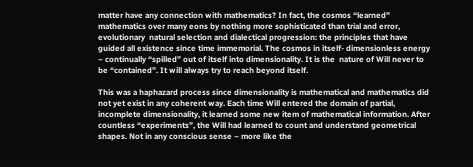matter have any connection with mathematics? In fact, the cosmos “learned” mathematics over many eons by nothing more sophisticated than trial and error, evolutionary  natural selection and dialectical progression: the principles that have guided all existence since time immemorial. The cosmos in itself- dimensionless energy – continually “spilled” out of itself into dimensionality. It is the  nature of Will never to be “contained”. It will always try to reach beyond itself.

This was a haphazard process since dimensionality is mathematical and mathematics did not yet exist in any coherent way. Each time Will entered the domain of partial, incomplete dimensionality, it learned some new item of mathematical information. After countless “experiments”, the Will had learned to count and understand geometrical shapes. Not in any conscious sense – more like the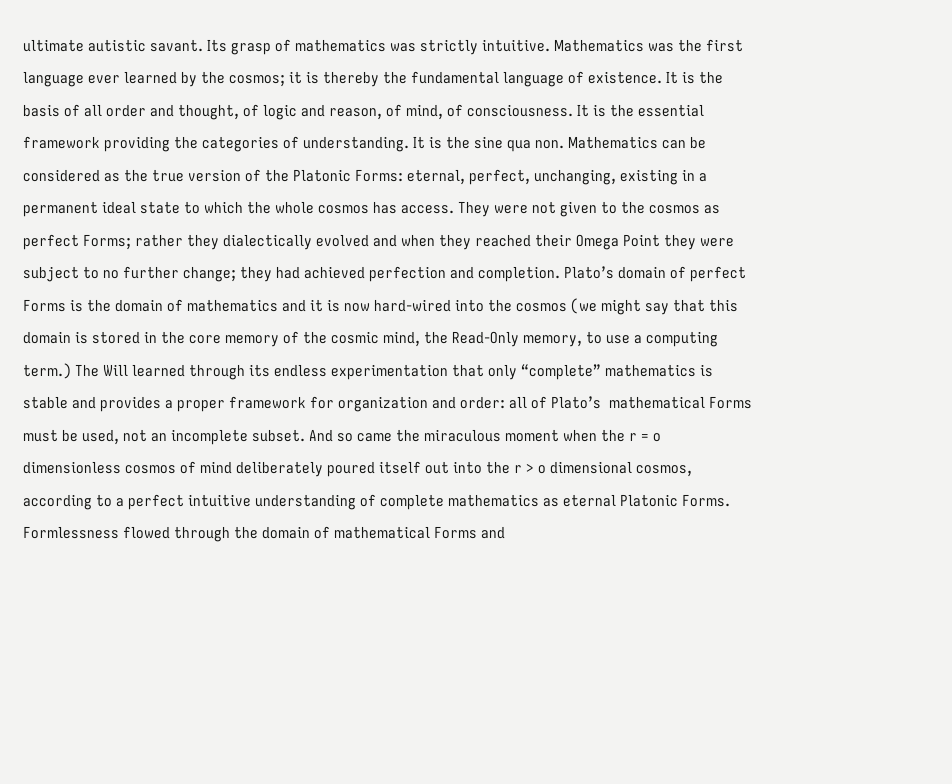ultimate autistic savant. Its grasp of mathematics was strictly intuitive. Mathematics was the first language ever learned by the cosmos; it is thereby the fundamental language of existence. It is the basis of all order and thought, of logic and reason, of mind, of consciousness. It is the essential framework providing the categories of understanding. It is the sine qua non. Mathematics can be considered as the true version of the Platonic Forms: eternal, perfect, unchanging, existing in a permanent ideal state to which the whole cosmos has access. They were not given to the cosmos as perfect Forms; rather they dialectically evolved and when they reached their Omega Point they were subject to no further change; they had achieved perfection and completion. Plato’s domain of perfect Forms is the domain of mathematics and it is now hard-wired into the cosmos (we might say that this domain is stored in the core memory of the cosmic mind, the Read-Only memory, to use a computing term.) The Will learned through its endless experimentation that only “complete” mathematics is stable and provides a proper framework for organization and order: all of Plato’s  mathematical Forms must be used, not an incomplete subset. And so came the miraculous moment when the r = o dimensionless cosmos of mind deliberately poured itself out into the r > o dimensional cosmos, according to a perfect intuitive understanding of complete mathematics as eternal Platonic Forms. Formlessness flowed through the domain of mathematical Forms and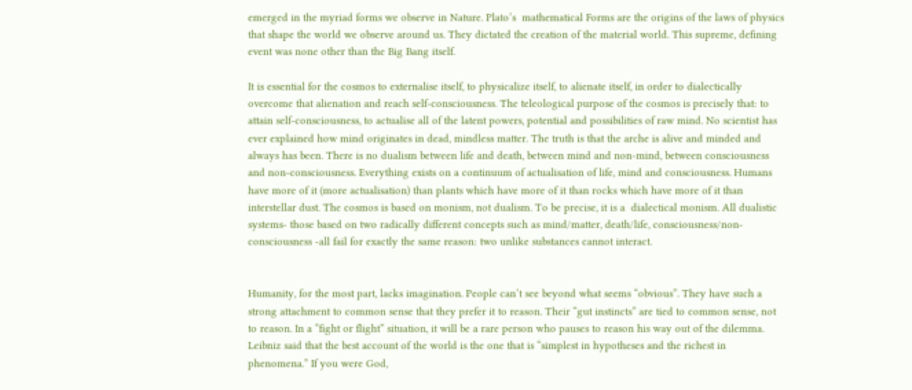emerged in the myriad forms we observe in Nature. Plato’s  mathematical Forms are the origins of the laws of physics that shape the world we observe around us. They dictated the creation of the material world. This supreme, defining event was none other than the Big Bang itself.

It is essential for the cosmos to externalise itself, to physicalize itself, to alienate itself, in order to dialectically overcome that alienation and reach self-consciousness. The teleological purpose of the cosmos is precisely that: to attain self-consciousness, to actualise all of the latent powers, potential and possibilities of raw mind. No scientist has ever explained how mind originates in dead, mindless matter. The truth is that the arche is alive and minded and always has been. There is no dualism between life and death, between mind and non-mind, between consciousness and non-consciousness. Everything exists on a continuum of actualisation of life, mind and consciousness. Humans have more of it (more actualisation) than plants which have more of it than rocks which have more of it than interstellar dust. The cosmos is based on monism, not dualism. To be precise, it is a  dialectical monism. All dualistic systems- those based on two radically different concepts such as mind/matter, death/life, consciousness/non-consciousness -all fail for exactly the same reason: two unlike substances cannot interact.


Humanity, for the most part, lacks imagination. People can’t see beyond what seems “obvious”. They have such a strong attachment to common sense that they prefer it to reason. Their “gut instincts” are tied to common sense, not to reason. In a “fight or flight” situation, it will be a rare person who pauses to reason his way out of the dilemma. Leibniz said that the best account of the world is the one that is “simplest in hypotheses and the richest in phenomena.” If you were God,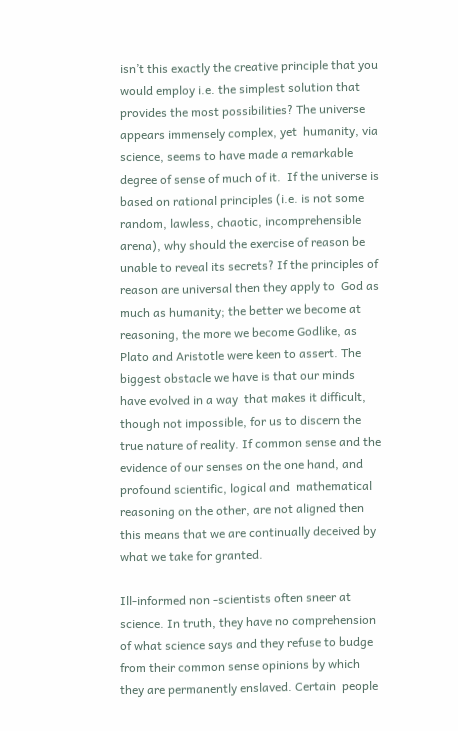isn’t this exactly the creative principle that you would employ i.e. the simplest solution that provides the most possibilities? The universe appears immensely complex, yet  humanity, via science, seems to have made a remarkable degree of sense of much of it.  If the universe is based on rational principles (i.e. is not some random, lawless, chaotic, incomprehensible arena), why should the exercise of reason be unable to reveal its secrets? If the principles of reason are universal then they apply to  God as much as humanity; the better we become at reasoning, the more we become Godlike, as Plato and Aristotle were keen to assert. The biggest obstacle we have is that our minds have evolved in a way  that makes it difficult, though not impossible, for us to discern the true nature of reality. If common sense and the evidence of our senses on the one hand, and profound scientific, logical and  mathematical reasoning on the other, are not aligned then this means that we are continually deceived by what we take for granted.

Ill-informed non -scientists often sneer at science. In truth, they have no comprehension of what science says and they refuse to budge from their common sense opinions by which they are permanently enslaved. Certain  people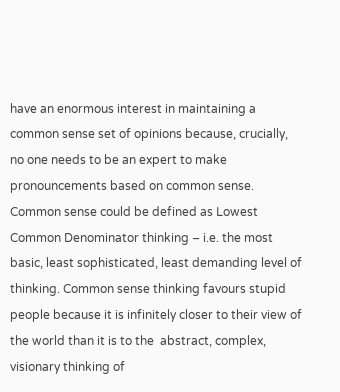have an enormous interest in maintaining a common sense set of opinions because, crucially, no one needs to be an expert to make pronouncements based on common sense. Common sense could be defined as Lowest  Common Denominator thinking – i.e. the most basic, least sophisticated, least demanding level of thinking. Common sense thinking favours stupid people because it is infinitely closer to their view of the world than it is to the  abstract, complex, visionary thinking of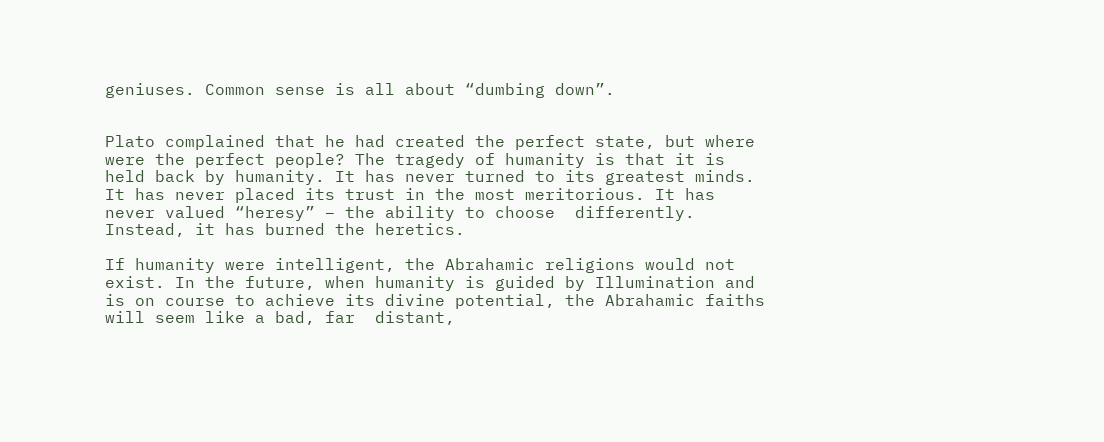geniuses. Common sense is all about “dumbing down”.


Plato complained that he had created the perfect state, but where were the perfect people? The tragedy of humanity is that it is held back by humanity. It has never turned to its greatest minds. It has never placed its trust in the most meritorious. It has never valued “heresy” – the ability to choose  differently. Instead, it has burned the heretics.

If humanity were intelligent, the Abrahamic religions would not exist. In the future, when humanity is guided by Illumination and is on course to achieve its divine potential, the Abrahamic faiths will seem like a bad, far  distant,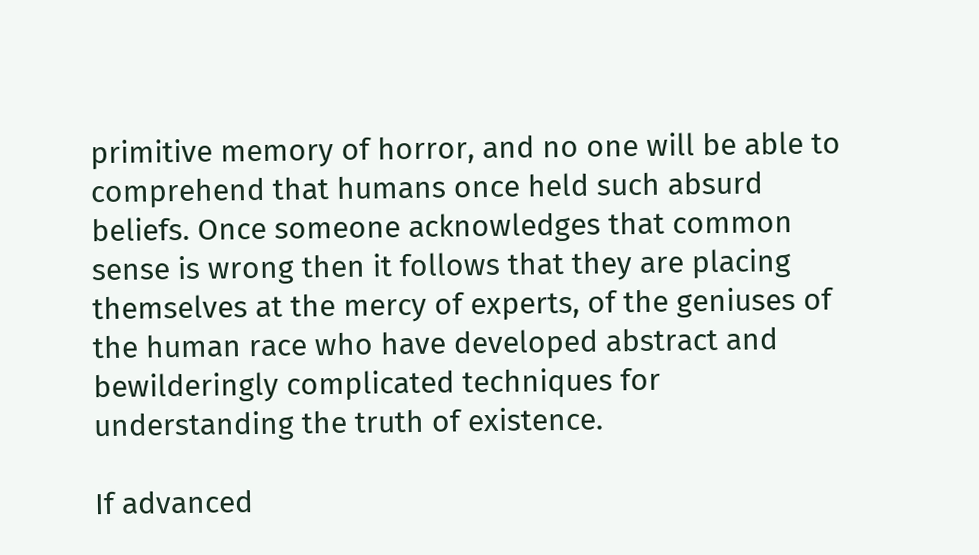primitive memory of horror, and no one will be able to comprehend that humans once held such absurd beliefs. Once someone acknowledges that common sense is wrong then it follows that they are placing  themselves at the mercy of experts, of the geniuses of the human race who have developed abstract and bewilderingly complicated techniques for understanding the truth of existence.

If advanced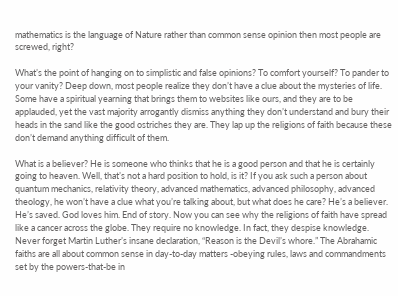mathematics is the language of Nature rather than common sense opinion then most people are screwed, right?

What’s the point of hanging on to simplistic and false opinions? To comfort yourself? To pander to your vanity? Deep down, most people realize they don’t have a clue about the mysteries of life. Some have a spiritual yearning that brings them to websites like ours, and they are to be applauded, yet the vast majority arrogantly dismiss anything they don’t understand and bury their heads in the sand like the good ostriches they are. They lap up the religions of faith because these don’t demand anything difficult of them.

What is a believer? He is someone who thinks that he is a good person and that he is certainly going to heaven. Well, that’s not a hard position to hold, is it? If you ask such a person about quantum mechanics, relativity theory, advanced mathematics, advanced philosophy, advanced theology, he won’t have a clue what you’re talking about, but what does he care? He’s a believer. He’s saved. God loves him. End of story. Now you can see why the religions of faith have spread like a cancer across the globe. They require no knowledge. In fact, they despise knowledge. Never forget Martin Luther’s insane declaration, “Reason is the Devil’s whore.” The Abrahamic faiths are all about common sense in day-to-day matters -obeying rules, laws and commandments set by the powers-that-be in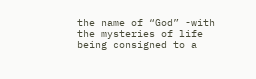the name of “God” -with the mysteries of life being consigned to a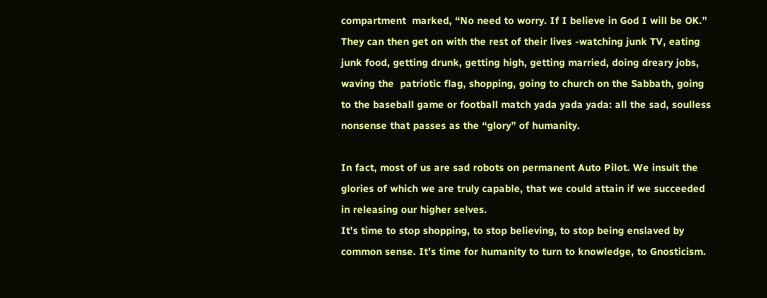compartment  marked, “No need to worry. If I believe in God I will be OK.” They can then get on with the rest of their lives -watching junk TV, eating junk food, getting drunk, getting high, getting married, doing dreary jobs,  waving the  patriotic flag, shopping, going to church on the Sabbath, going to the baseball game or football match yada yada yada: all the sad, soulless nonsense that passes as the “glory” of humanity.

In fact, most of us are sad robots on permanent Auto Pilot. We insult the glories of which we are truly capable, that we could attain if we succeeded in releasing our higher selves.
It’s time to stop shopping, to stop believing, to stop being enslaved by common sense. It’s time for humanity to turn to knowledge, to Gnosticism.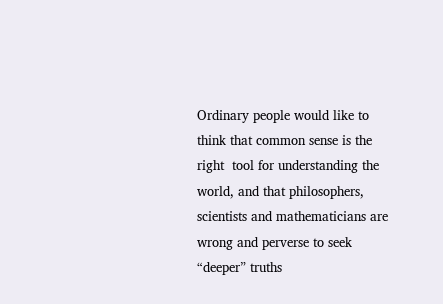Ordinary people would like to think that common sense is the right  tool for understanding the world, and that philosophers, scientists and mathematicians are wrong and perverse to seek “deeper” truths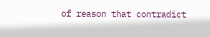of reason that contradict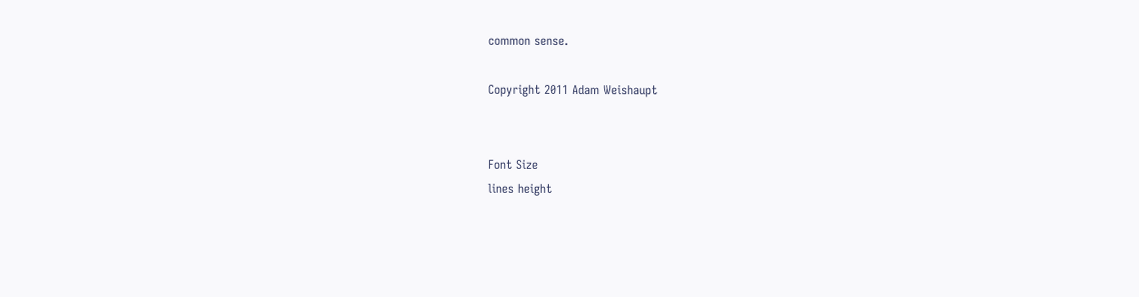common sense.

Copyright 2011 Adam Weishaupt


Font Size
lines height